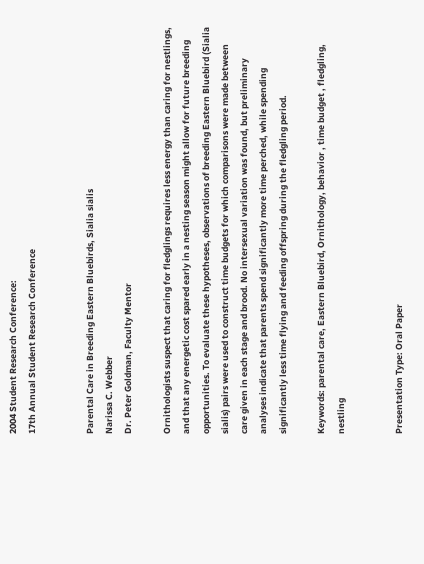2004 Student Research Conference:
17th Annual Student Research Conference


Parental Care in Breeding Eastern Bluebirds, Sialia sialis
Narissa C. Webber
Dr. Peter Goldman, Faculty Mentor

Ornithologists suspect that caring for fledglings requires less energy than caring for nestlings, and that any energetic cost spared early in a nesting season might allow for future breeding opportunities. To evaluate these hypotheses, observations of breeding Eastern Bluebird (Sialia sialis) pairs were used to construct time budgets for which comparisons were made between care given in each stage and brood. No intersexual variation was found, but preliminary analyses indicate that parents spend significantly more time perched, while spending significantly less time flying and feeding offspring during the fledgling period.

Keywords: parental care, Eastern Bluebird, Ornithology, behavior , time budget , fledgling, nestling


Presentation Type: Oral Paper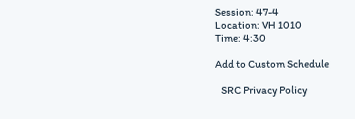Session: 47-4
Location: VH 1010
Time: 4:30

Add to Custom Schedule

   SRC Privacy Policy